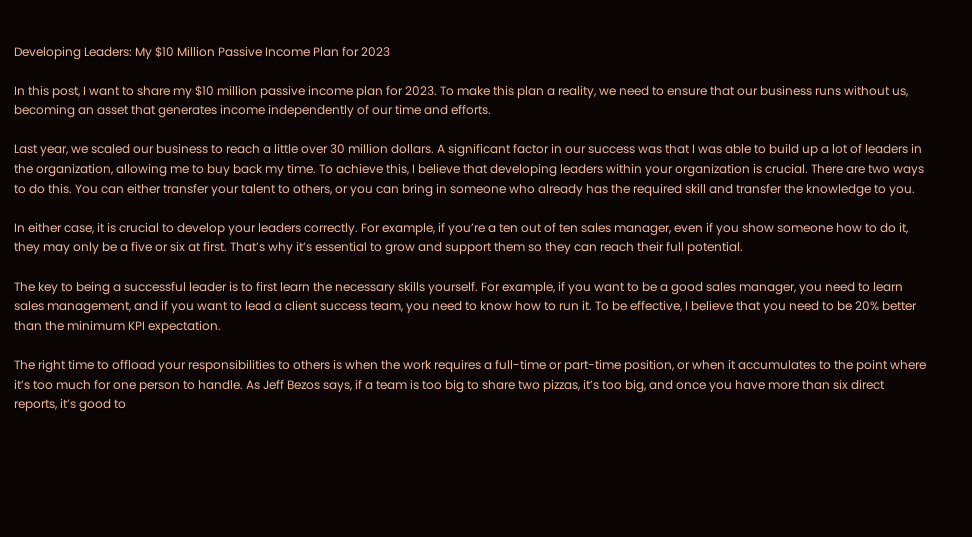Developing Leaders: My $10 Million Passive Income Plan for 2023

In this post, I want to share my $10 million passive income plan for 2023. To make this plan a reality, we need to ensure that our business runs without us, becoming an asset that generates income independently of our time and efforts.

Last year, we scaled our business to reach a little over 30 million dollars. A significant factor in our success was that I was able to build up a lot of leaders in the organization, allowing me to buy back my time. To achieve this, I believe that developing leaders within your organization is crucial. There are two ways to do this. You can either transfer your talent to others, or you can bring in someone who already has the required skill and transfer the knowledge to you.

In either case, it is crucial to develop your leaders correctly. For example, if you’re a ten out of ten sales manager, even if you show someone how to do it, they may only be a five or six at first. That’s why it’s essential to grow and support them so they can reach their full potential.

The key to being a successful leader is to first learn the necessary skills yourself. For example, if you want to be a good sales manager, you need to learn sales management, and if you want to lead a client success team, you need to know how to run it. To be effective, I believe that you need to be 20% better than the minimum KPI expectation.

The right time to offload your responsibilities to others is when the work requires a full-time or part-time position, or when it accumulates to the point where it’s too much for one person to handle. As Jeff Bezos says, if a team is too big to share two pizzas, it’s too big, and once you have more than six direct reports, it’s good to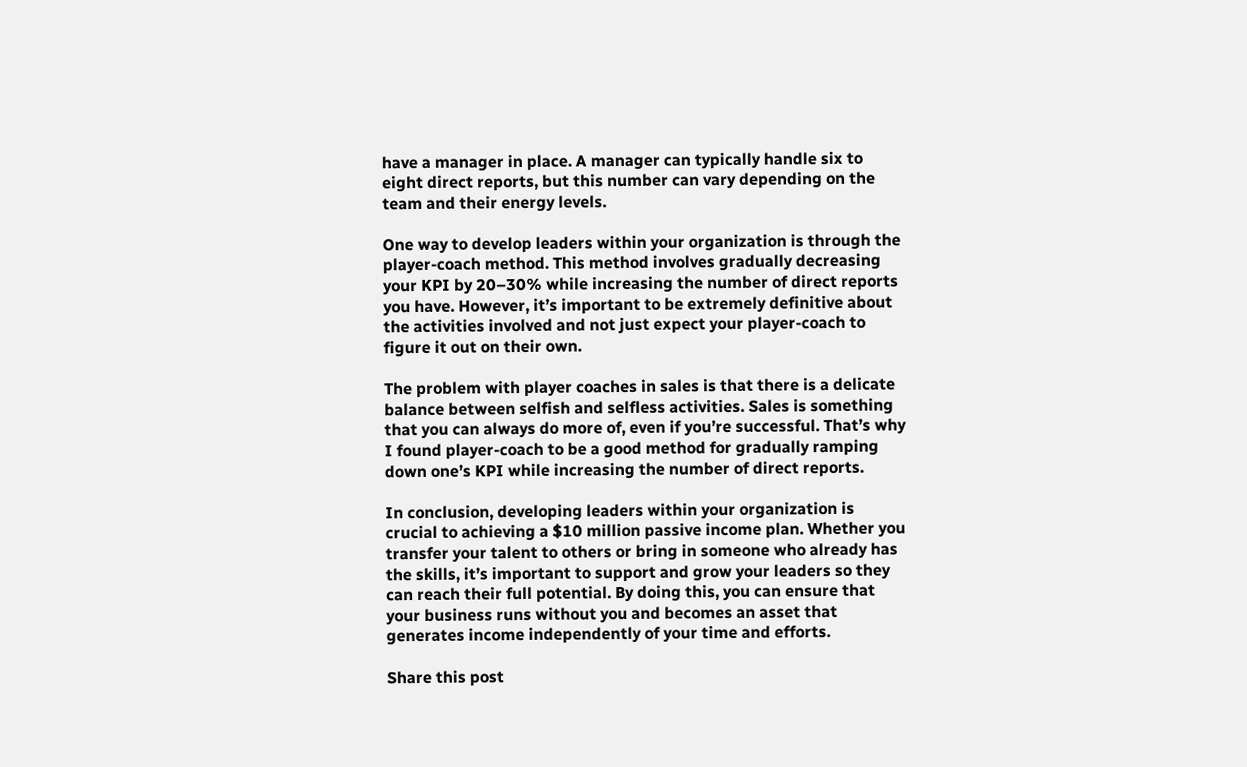have a manager in place. A manager can typically handle six to eight direct reports, but this number can vary depending on the team and their energy levels.

One way to develop leaders within your organization is through the player-coach method. This method involves gradually decreasing your KPI by 20–30% while increasing the number of direct reports you have. However, it’s important to be extremely definitive about the activities involved and not just expect your player-coach to figure it out on their own.

The problem with player coaches in sales is that there is a delicate balance between selfish and selfless activities. Sales is something that you can always do more of, even if you’re successful. That’s why I found player-coach to be a good method for gradually ramping down one’s KPI while increasing the number of direct reports.

In conclusion, developing leaders within your organization is crucial to achieving a $10 million passive income plan. Whether you transfer your talent to others or bring in someone who already has the skills, it’s important to support and grow your leaders so they can reach their full potential. By doing this, you can ensure that your business runs without you and becomes an asset that generates income independently of your time and efforts.

Share this post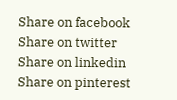Share on facebook
Share on twitter
Share on linkedin
Share on pinterest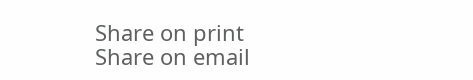Share on print
Share on email